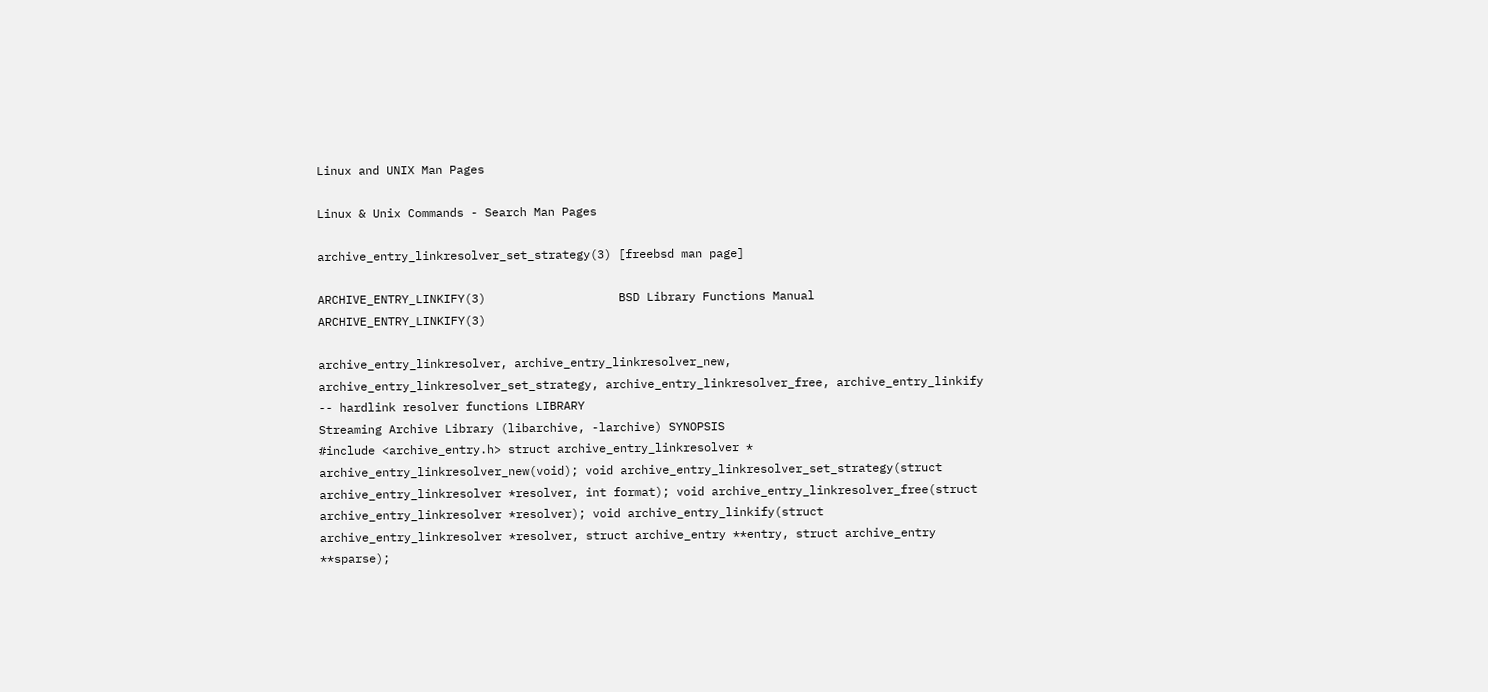Linux and UNIX Man Pages

Linux & Unix Commands - Search Man Pages

archive_entry_linkresolver_set_strategy(3) [freebsd man page]

ARCHIVE_ENTRY_LINKIFY(3)                   BSD Library Functions Manual                   ARCHIVE_ENTRY_LINKIFY(3)

archive_entry_linkresolver, archive_entry_linkresolver_new, archive_entry_linkresolver_set_strategy, archive_entry_linkresolver_free, archive_entry_linkify -- hardlink resolver functions LIBRARY
Streaming Archive Library (libarchive, -larchive) SYNOPSIS
#include <archive_entry.h> struct archive_entry_linkresolver * archive_entry_linkresolver_new(void); void archive_entry_linkresolver_set_strategy(struct archive_entry_linkresolver *resolver, int format); void archive_entry_linkresolver_free(struct archive_entry_linkresolver *resolver); void archive_entry_linkify(struct archive_entry_linkresolver *resolver, struct archive_entry **entry, struct archive_entry **sparse);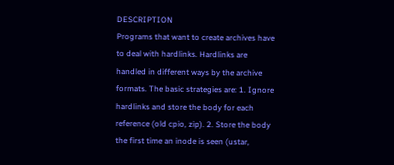DESCRIPTION
Programs that want to create archives have to deal with hardlinks. Hardlinks are handled in different ways by the archive formats. The basic strategies are: 1. Ignore hardlinks and store the body for each reference (old cpio, zip). 2. Store the body the first time an inode is seen (ustar,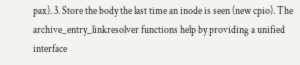pax). 3. Store the body the last time an inode is seen (new cpio). The archive_entry_linkresolver functions help by providing a unified interface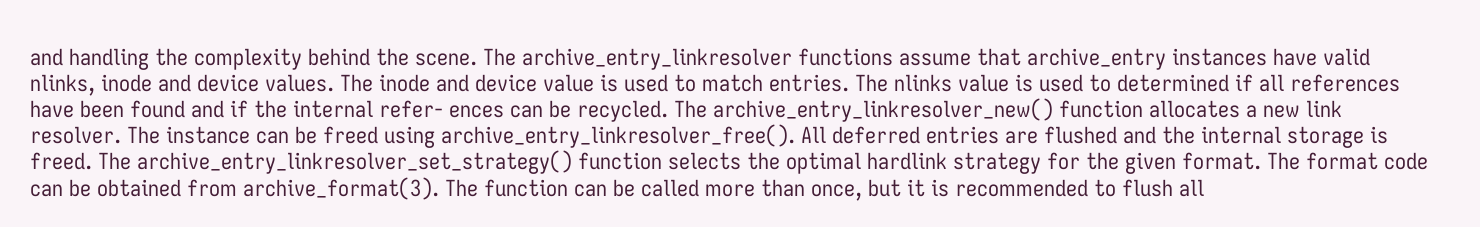and handling the complexity behind the scene. The archive_entry_linkresolver functions assume that archive_entry instances have valid nlinks, inode and device values. The inode and device value is used to match entries. The nlinks value is used to determined if all references have been found and if the internal refer- ences can be recycled. The archive_entry_linkresolver_new() function allocates a new link resolver. The instance can be freed using archive_entry_linkresolver_free(). All deferred entries are flushed and the internal storage is freed. The archive_entry_linkresolver_set_strategy() function selects the optimal hardlink strategy for the given format. The format code can be obtained from archive_format(3). The function can be called more than once, but it is recommended to flush all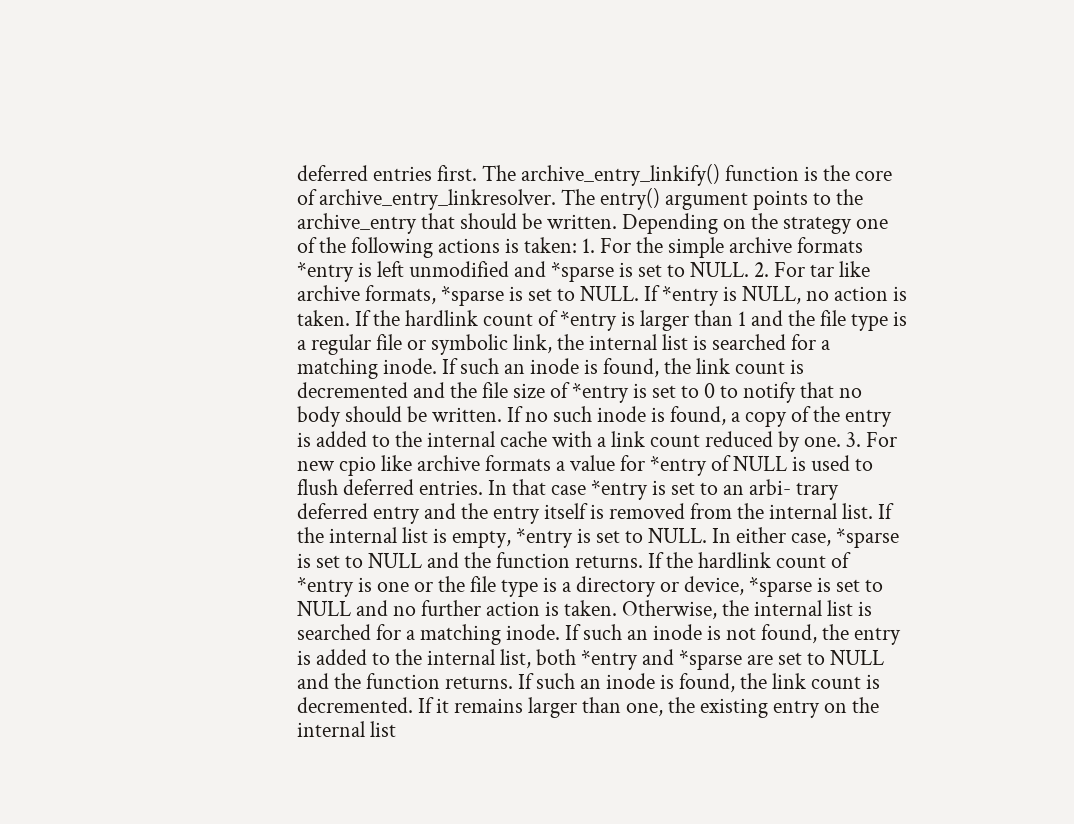deferred entries first. The archive_entry_linkify() function is the core of archive_entry_linkresolver. The entry() argument points to the archive_entry that should be written. Depending on the strategy one of the following actions is taken: 1. For the simple archive formats *entry is left unmodified and *sparse is set to NULL. 2. For tar like archive formats, *sparse is set to NULL. If *entry is NULL, no action is taken. If the hardlink count of *entry is larger than 1 and the file type is a regular file or symbolic link, the internal list is searched for a matching inode. If such an inode is found, the link count is decremented and the file size of *entry is set to 0 to notify that no body should be written. If no such inode is found, a copy of the entry is added to the internal cache with a link count reduced by one. 3. For new cpio like archive formats a value for *entry of NULL is used to flush deferred entries. In that case *entry is set to an arbi- trary deferred entry and the entry itself is removed from the internal list. If the internal list is empty, *entry is set to NULL. In either case, *sparse is set to NULL and the function returns. If the hardlink count of *entry is one or the file type is a directory or device, *sparse is set to NULL and no further action is taken. Otherwise, the internal list is searched for a matching inode. If such an inode is not found, the entry is added to the internal list, both *entry and *sparse are set to NULL and the function returns. If such an inode is found, the link count is decremented. If it remains larger than one, the existing entry on the internal list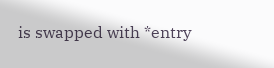is swapped with *entry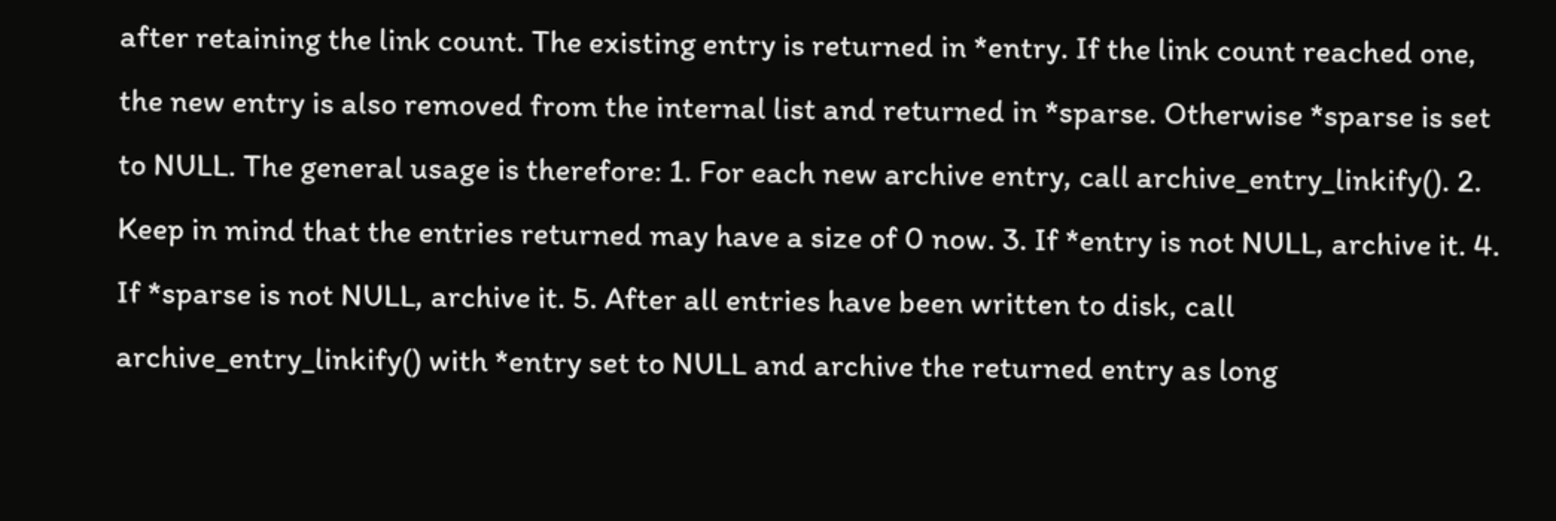after retaining the link count. The existing entry is returned in *entry. If the link count reached one, the new entry is also removed from the internal list and returned in *sparse. Otherwise *sparse is set to NULL. The general usage is therefore: 1. For each new archive entry, call archive_entry_linkify(). 2. Keep in mind that the entries returned may have a size of 0 now. 3. If *entry is not NULL, archive it. 4. If *sparse is not NULL, archive it. 5. After all entries have been written to disk, call archive_entry_linkify() with *entry set to NULL and archive the returned entry as long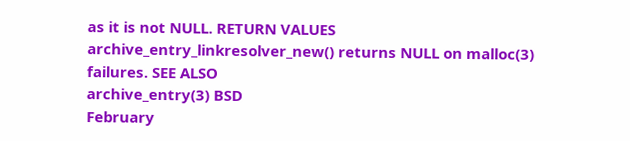as it is not NULL. RETURN VALUES
archive_entry_linkresolver_new() returns NULL on malloc(3) failures. SEE ALSO
archive_entry(3) BSD
February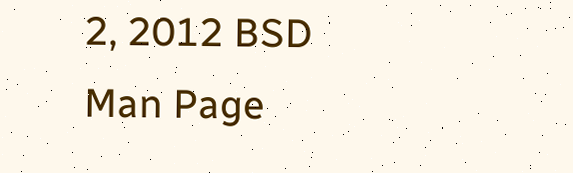2, 2012 BSD
Man Page